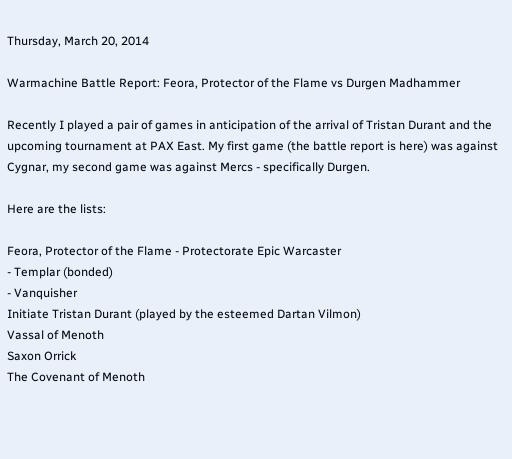Thursday, March 20, 2014

Warmachine Battle Report: Feora, Protector of the Flame vs Durgen Madhammer

Recently I played a pair of games in anticipation of the arrival of Tristan Durant and the upcoming tournament at PAX East. My first game (the battle report is here) was against Cygnar, my second game was against Mercs - specifically Durgen.

Here are the lists:

Feora, Protector of the Flame - Protectorate Epic Warcaster
- Templar (bonded)
- Vanquisher
Initiate Tristan Durant (played by the esteemed Dartan Vilmon)
Vassal of Menoth
Saxon Orrick
The Covenant of Menoth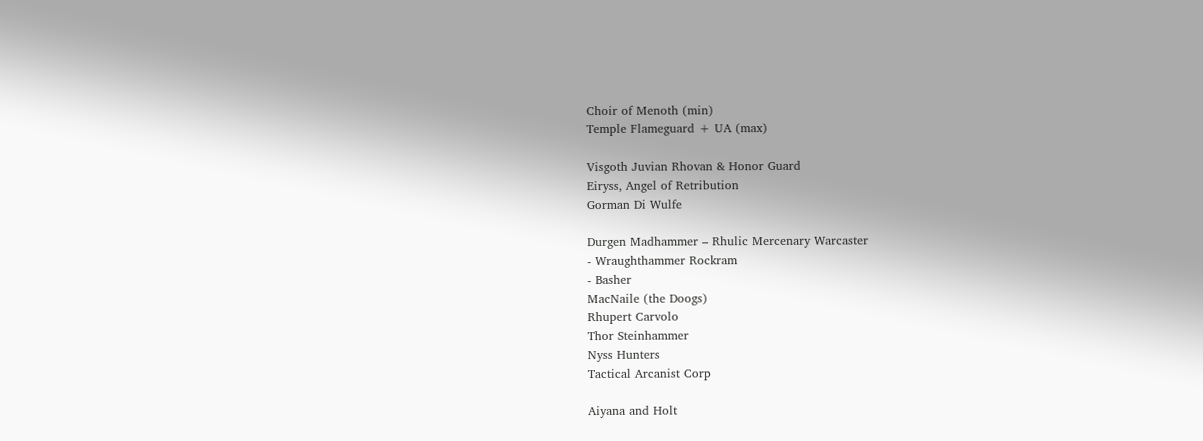Choir of Menoth (min)
Temple Flameguard + UA (max)

Visgoth Juvian Rhovan & Honor Guard
Eiryss, Angel of Retribution
Gorman Di Wulfe

Durgen Madhammer – Rhulic Mercenary Warcaster
- Wraughthammer Rockram
- Basher
MacNaile (the Doogs)
Rhupert Carvolo
Thor Steinhammer
Nyss Hunters
Tactical Arcanist Corp

Aiyana and Holt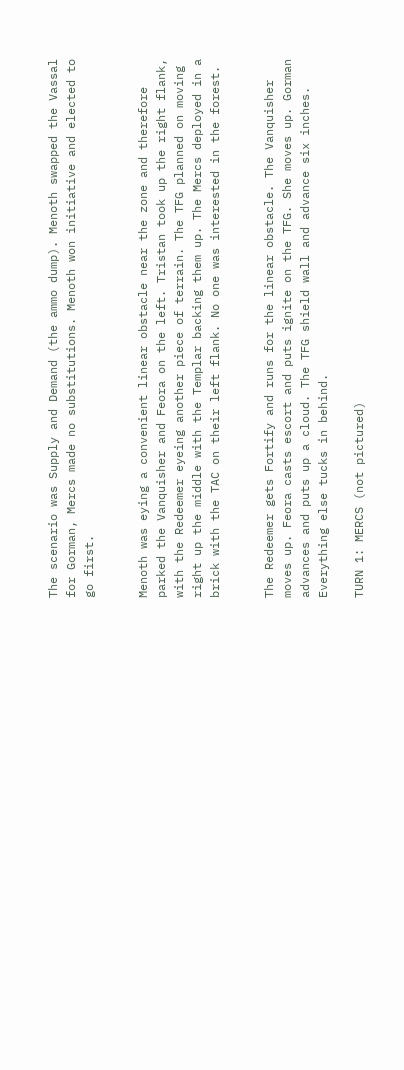The scenario was Supply and Demand (the ammo dump). Menoth swapped the Vassal for Gorman, Mercs made no substitutions. Menoth won initiative and elected to go first.


Menoth was eying a convenient linear obstacle near the zone and therefore parked the Vanquisher and Feora on the left. Tristan took up the right flank, with the Redeemer eyeing another piece of terrain. The TFG planned on moving right up the middle with the Templar backing them up. The Mercs deployed in a brick with the TAC on their left flank. No one was interested in the forest.


The Redeemer gets Fortify and runs for the linear obstacle. The Vanquisher moves up. Feora casts escort and puts ignite on the TFG. She moves up. Gorman advances and puts up a cloud. The TFG shield wall and advance six inches. Everything else tucks in behind.

TURN 1: MERCS (not pictured)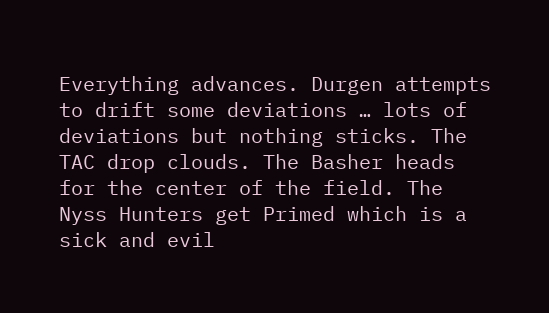Everything advances. Durgen attempts to drift some deviations … lots of deviations but nothing sticks. The TAC drop clouds. The Basher heads for the center of the field. The Nyss Hunters get Primed which is a sick and evil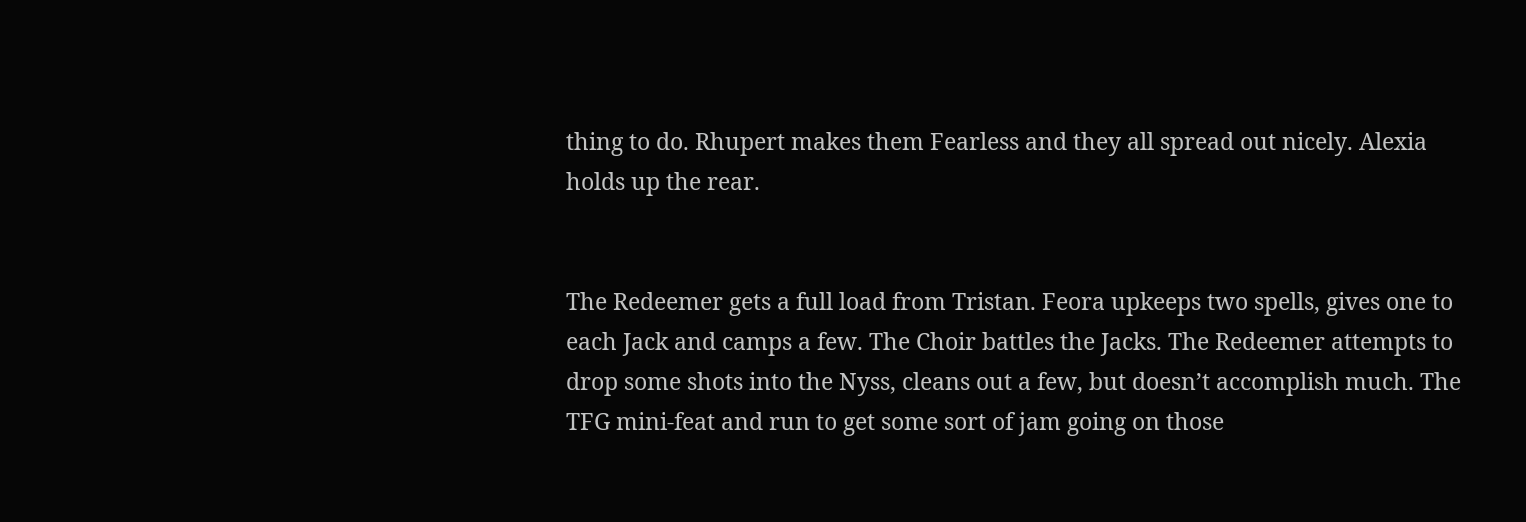thing to do. Rhupert makes them Fearless and they all spread out nicely. Alexia holds up the rear.


The Redeemer gets a full load from Tristan. Feora upkeeps two spells, gives one to each Jack and camps a few. The Choir battles the Jacks. The Redeemer attempts to drop some shots into the Nyss, cleans out a few, but doesn’t accomplish much. The TFG mini-feat and run to get some sort of jam going on those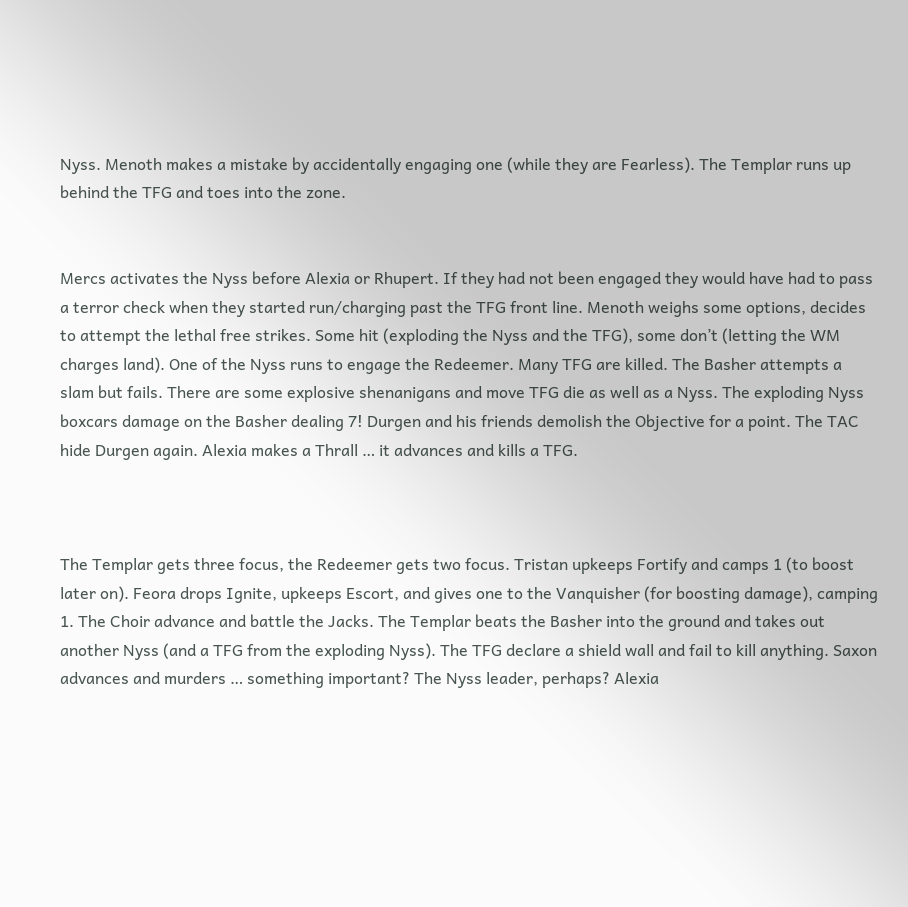Nyss. Menoth makes a mistake by accidentally engaging one (while they are Fearless). The Templar runs up behind the TFG and toes into the zone.


Mercs activates the Nyss before Alexia or Rhupert. If they had not been engaged they would have had to pass a terror check when they started run/charging past the TFG front line. Menoth weighs some options, decides to attempt the lethal free strikes. Some hit (exploding the Nyss and the TFG), some don’t (letting the WM charges land). One of the Nyss runs to engage the Redeemer. Many TFG are killed. The Basher attempts a slam but fails. There are some explosive shenanigans and move TFG die as well as a Nyss. The exploding Nyss boxcars damage on the Basher dealing 7! Durgen and his friends demolish the Objective for a point. The TAC hide Durgen again. Alexia makes a Thrall … it advances and kills a TFG.



The Templar gets three focus, the Redeemer gets two focus. Tristan upkeeps Fortify and camps 1 (to boost later on). Feora drops Ignite, upkeeps Escort, and gives one to the Vanquisher (for boosting damage), camping 1. The Choir advance and battle the Jacks. The Templar beats the Basher into the ground and takes out another Nyss (and a TFG from the exploding Nyss). The TFG declare a shield wall and fail to kill anything. Saxon advances and murders … something important? The Nyss leader, perhaps? Alexia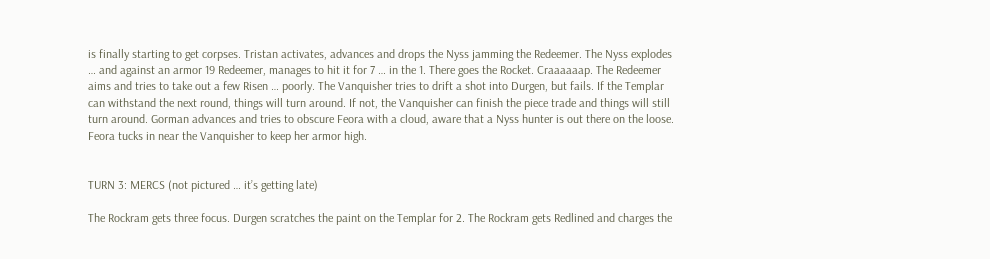is finally starting to get corpses. Tristan activates, advances and drops the Nyss jamming the Redeemer. The Nyss explodes … and against an armor 19 Redeemer, manages to hit it for 7 … in the 1. There goes the Rocket. Craaaaaap. The Redeemer aims and tries to take out a few Risen … poorly. The Vanquisher tries to drift a shot into Durgen, but fails. If the Templar can withstand the next round, things will turn around. If not, the Vanquisher can finish the piece trade and things will still turn around. Gorman advances and tries to obscure Feora with a cloud, aware that a Nyss hunter is out there on the loose. Feora tucks in near the Vanquisher to keep her armor high.


TURN 3: MERCS (not pictured … it’s getting late)

The Rockram gets three focus. Durgen scratches the paint on the Templar for 2. The Rockram gets Redlined and charges the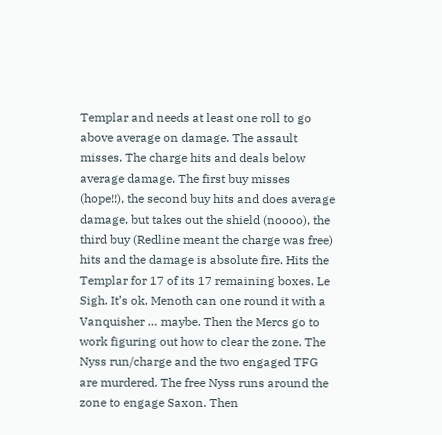Templar and needs at least one roll to go above average on damage. The assault misses. The charge hits and deals below average damage. The first buy misses (hope!!), the second buy hits and does average damage, but takes out the shield (noooo), the third buy (Redline meant the charge was free) hits and the damage is absolute fire. Hits the Templar for 17 of its 17 remaining boxes. Le Sigh. It’s ok, Menoth can one round it with a Vanquisher … maybe. Then the Mercs go to work figuring out how to clear the zone. The Nyss run/charge and the two engaged TFG are murdered. The free Nyss runs around the zone to engage Saxon. Then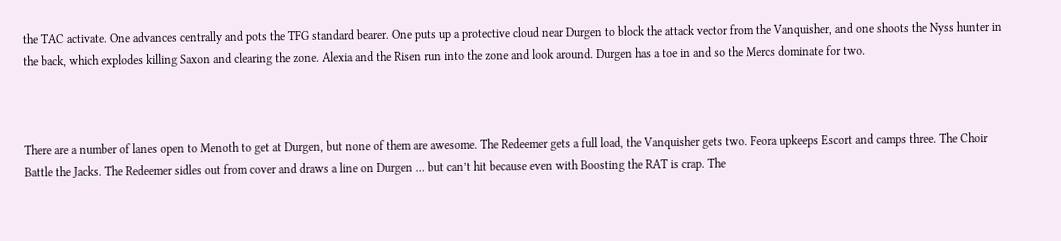the TAC activate. One advances centrally and pots the TFG standard bearer. One puts up a protective cloud near Durgen to block the attack vector from the Vanquisher, and one shoots the Nyss hunter in the back, which explodes killing Saxon and clearing the zone. Alexia and the Risen run into the zone and look around. Durgen has a toe in and so the Mercs dominate for two.



There are a number of lanes open to Menoth to get at Durgen, but none of them are awesome. The Redeemer gets a full load, the Vanquisher gets two. Feora upkeeps Escort and camps three. The Choir Battle the Jacks. The Redeemer sidles out from cover and draws a line on Durgen … but can’t hit because even with Boosting the RAT is crap. The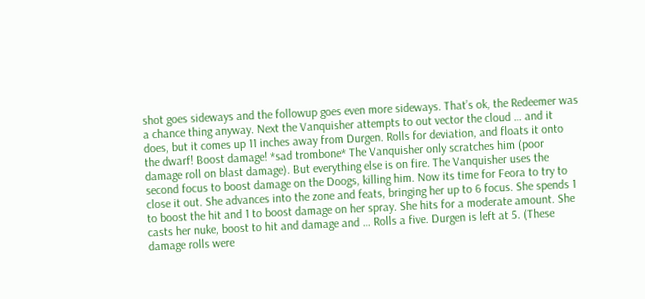shot goes sideways and the followup goes even more sideways. That’s ok, the Redeemer was a chance thing anyway. Next the Vanquisher attempts to out vector the cloud … and it does, but it comes up 11 inches away from Durgen. Rolls for deviation, and floats it onto the dwarf! Boost damage! *sad trombone* The Vanquisher only scratches him (poor damage roll on blast damage). But everything else is on fire. The Vanquisher uses the second focus to boost damage on the Doogs, killing him. Now its time for Feora to try to close it out. She advances into the zone and feats, bringing her up to 6 focus. She spends 1 to boost the hit and 1 to boost damage on her spray. She hits for a moderate amount. She casts her nuke, boost to hit and damage and … Rolls a five. Durgen is left at 5. (These damage rolls were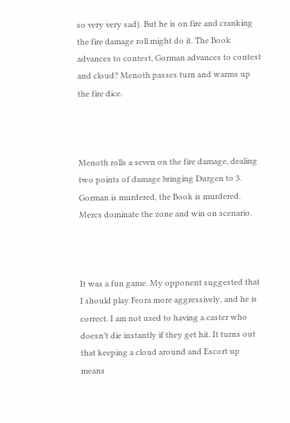so very very sad). But he is on fire and cranking the fire damage roll might do it. The Book advances to contest, Gorman advances to contest and cloud? Menoth passes turn and warms up the fire dice.



Menoth rolls a seven on the fire damage, dealing two points of damage bringing Durgen to 3. Gorman is murdered, the Book is murdered. Mercs dominate the zone and win on scenario.



It was a fun game. My opponent suggested that I should play Feora more aggressively, and he is correct. I am not used to having a caster who doesn’t die instantly if they get hit. It turns out that keeping a cloud around and Escort up means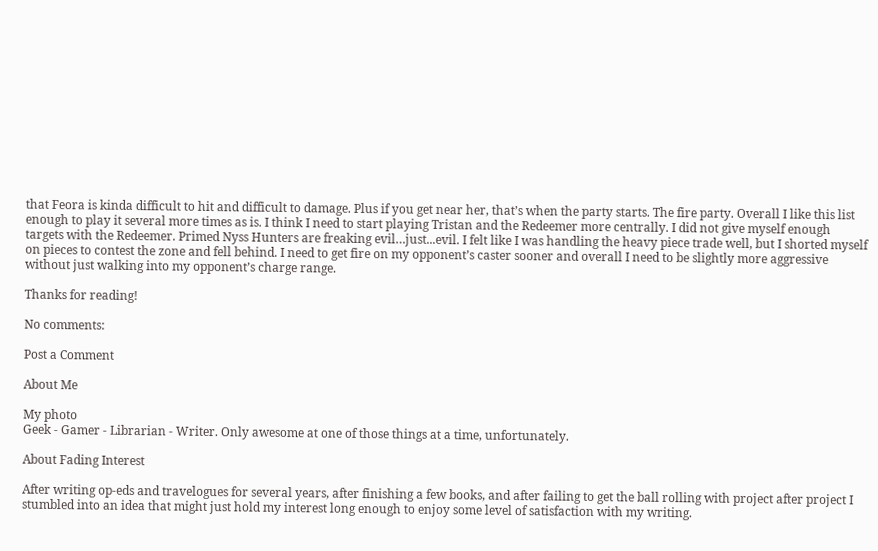that Feora is kinda difficult to hit and difficult to damage. Plus if you get near her, that’s when the party starts. The fire party. Overall I like this list enough to play it several more times as is. I think I need to start playing Tristan and the Redeemer more centrally. I did not give myself enough targets with the Redeemer. Primed Nyss Hunters are freaking evil…just...evil. I felt like I was handling the heavy piece trade well, but I shorted myself on pieces to contest the zone and fell behind. I need to get fire on my opponent’s caster sooner and overall I need to be slightly more aggressive without just walking into my opponent’s charge range.

Thanks for reading!

No comments:

Post a Comment

About Me

My photo
Geek - Gamer - Librarian - Writer. Only awesome at one of those things at a time, unfortunately.

About Fading Interest

After writing op-eds and travelogues for several years, after finishing a few books, and after failing to get the ball rolling with project after project I stumbled into an idea that might just hold my interest long enough to enjoy some level of satisfaction with my writing.